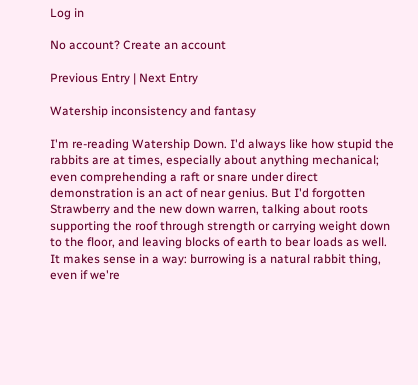Log in

No account? Create an account

Previous Entry | Next Entry

Watership inconsistency and fantasy

I'm re-reading Watership Down. I'd always like how stupid the rabbits are at times, especially about anything mechanical; even comprehending a raft or snare under direct demonstration is an act of near genius. But I'd forgotten Strawberry and the new down warren, talking about roots supporting the roof through strength or carrying weight down to the floor, and leaving blocks of earth to bear loads as well. It makes sense in a way: burrowing is a natural rabbit thing, even if we're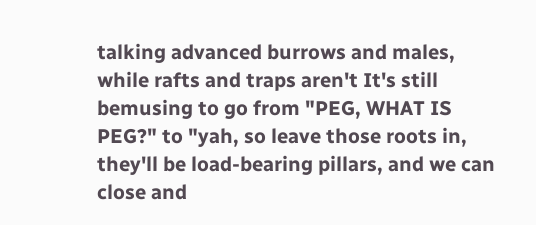talking advanced burrows and males, while rafts and traps aren't It's still bemusing to go from "PEG, WHAT IS PEG?" to "yah, so leave those roots in, they'll be load-bearing pillars, and we can close and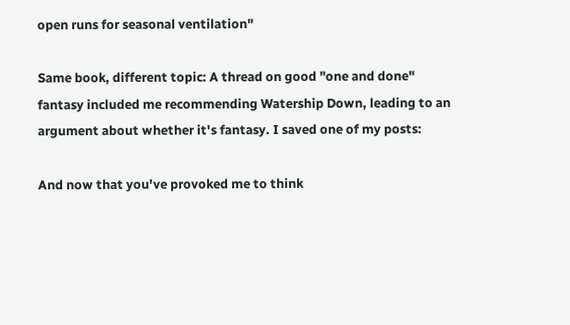open runs for seasonal ventilation"

Same book, different topic: A thread on good "one and done" fantasy included me recommending Watership Down, leading to an argument about whether it's fantasy. I saved one of my posts:

And now that you've provoked me to think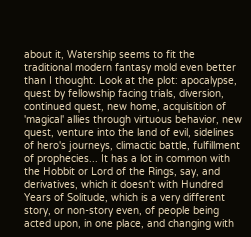about it, Watership seems to fit the traditional modern fantasy mold even better than I thought. Look at the plot: apocalypse, quest by fellowship facing trials, diversion, continued quest, new home, acquisition of 'magical' allies through virtuous behavior, new quest, venture into the land of evil, sidelines of hero's journeys, climactic battle, fulfillment of prophecies... It has a lot in common with the Hobbit or Lord of the Rings, say, and derivatives, which it doesn't with Hundred Years of Solitude, which is a very different story, or non-story even, of people being acted upon, in one place, and changing with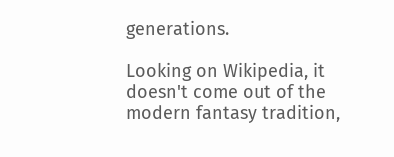generations.

Looking on Wikipedia, it doesn't come out of the modern fantasy tradition,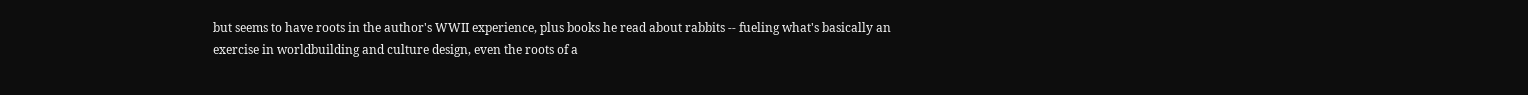but seems to have roots in the author's WWII experience, plus books he read about rabbits -- fueling what's basically an exercise in worldbuilding and culture design, even the roots of a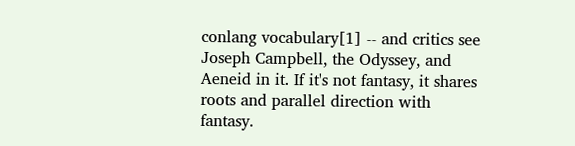conlang vocabulary[1] -- and critics see Joseph Campbell, the Odyssey, and Aeneid in it. If it's not fantasy, it shares roots and parallel direction with fantasy.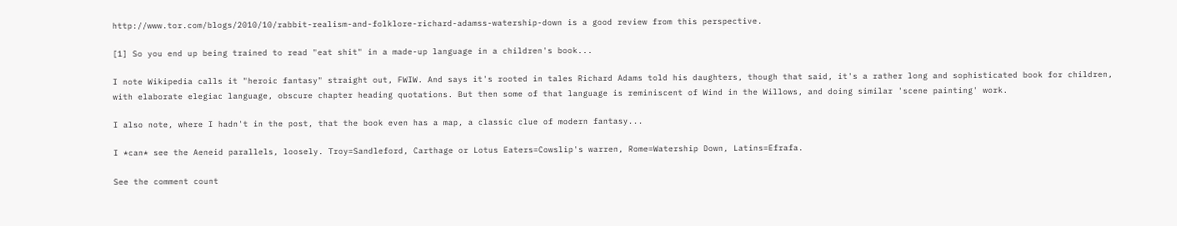http://www.tor.com/blogs/2010/10/rabbit-realism-and-folklore-richard-adamss-watership-down is a good review from this perspective.

[1] So you end up being trained to read "eat shit" in a made-up language in a children's book...

I note Wikipedia calls it "heroic fantasy" straight out, FWIW. And says it's rooted in tales Richard Adams told his daughters, though that said, it's a rather long and sophisticated book for children, with elaborate elegiac language, obscure chapter heading quotations. But then some of that language is reminiscent of Wind in the Willows, and doing similar 'scene painting' work.

I also note, where I hadn't in the post, that the book even has a map, a classic clue of modern fantasy...

I *can* see the Aeneid parallels, loosely. Troy=Sandleford, Carthage or Lotus Eaters=Cowslip's warren, Rome=Watership Down, Latins=Efrafa.

See the comment count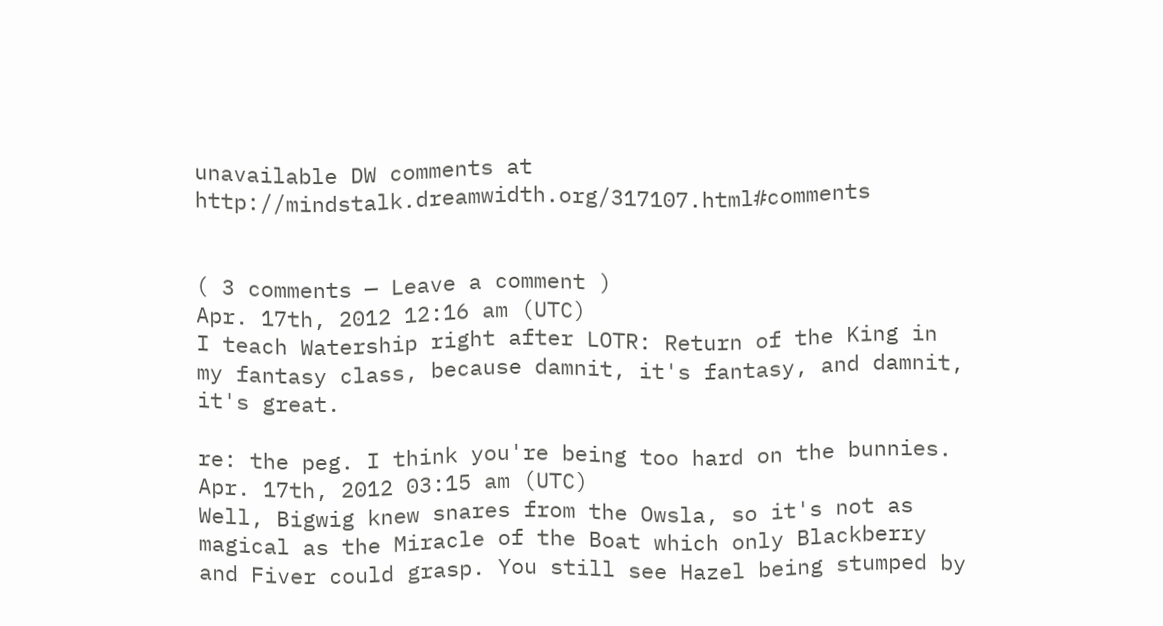unavailable DW comments at http://mindstalk.dreamwidth.org/317107.html#comments


( 3 comments — Leave a comment )
Apr. 17th, 2012 12:16 am (UTC)
I teach Watership right after LOTR: Return of the King in my fantasy class, because damnit, it's fantasy, and damnit, it's great.

re: the peg. I think you're being too hard on the bunnies.
Apr. 17th, 2012 03:15 am (UTC)
Well, Bigwig knew snares from the Owsla, so it's not as magical as the Miracle of the Boat which only Blackberry and Fiver could grasp. You still see Hazel being stumped by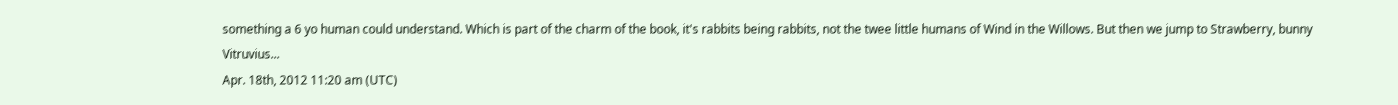something a 6 yo human could understand. Which is part of the charm of the book, it's rabbits being rabbits, not the twee little humans of Wind in the Willows. But then we jump to Strawberry, bunny Vitruvius...
Apr. 18th, 2012 11:20 am (UTC)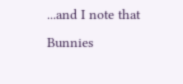...and I note that Bunnies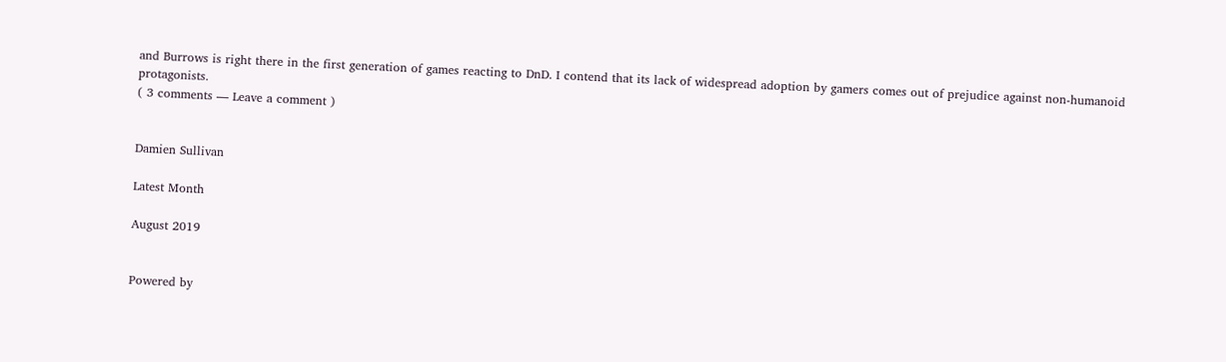and Burrows is right there in the first generation of games reacting to DnD. I contend that its lack of widespread adoption by gamers comes out of prejudice against non-humanoid protagonists.
( 3 comments — Leave a comment )


Damien Sullivan

Latest Month

August 2019


Powered by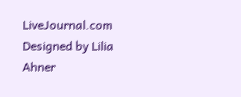LiveJournal.com
Designed by Lilia Ahner